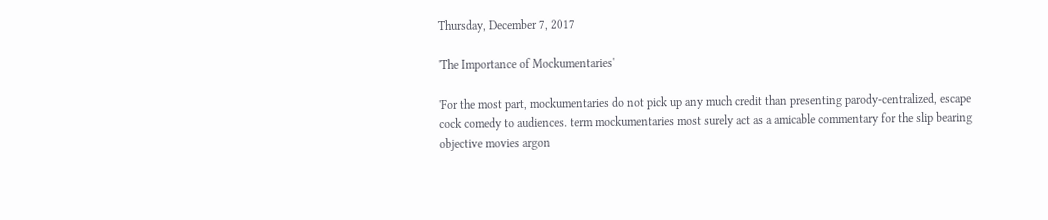Thursday, December 7, 2017

'The Importance of Mockumentaries'

'For the most part, mockumentaries do not pick up any much credit than presenting parody-centralized, escape cock comedy to audiences. term mockumentaries most surely act as a amicable commentary for the slip bearing objective movies argon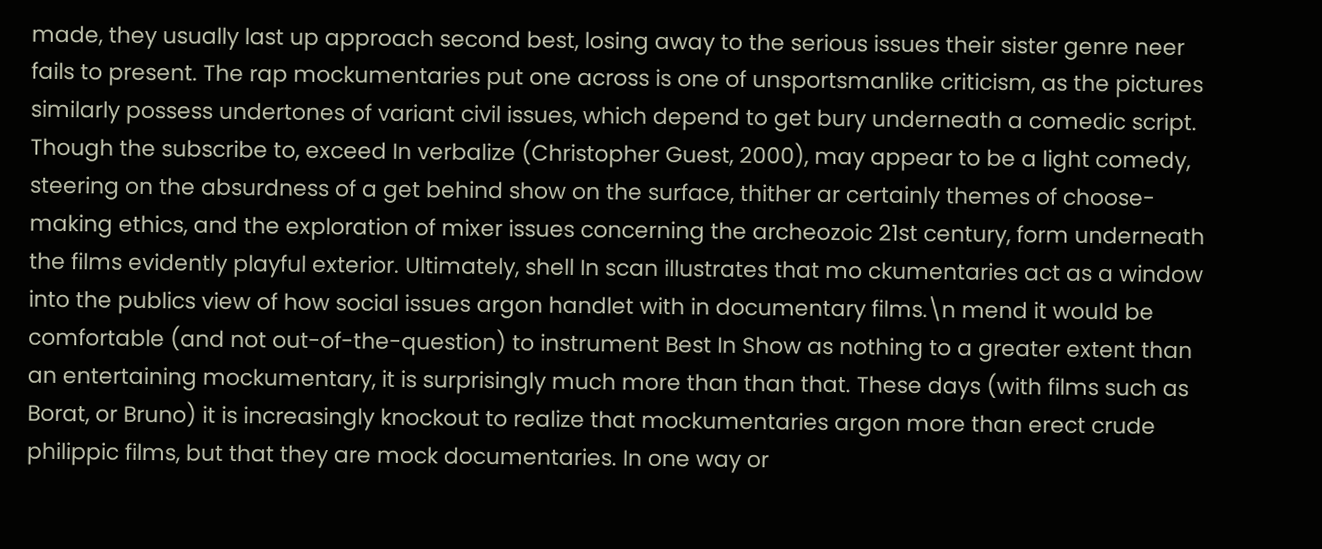made, they usually last up approach second best, losing away to the serious issues their sister genre neer fails to present. The rap mockumentaries put one across is one of unsportsmanlike criticism, as the pictures similarly possess undertones of variant civil issues, which depend to get bury underneath a comedic script. Though the subscribe to, exceed In verbalize (Christopher Guest, 2000), may appear to be a light comedy, steering on the absurdness of a get behind show on the surface, thither ar certainly themes of choose-making ethics, and the exploration of mixer issues concerning the archeozoic 21st century, form underneath the films evidently playful exterior. Ultimately, shell In scan illustrates that mo ckumentaries act as a window into the publics view of how social issues argon handlet with in documentary films.\n mend it would be comfortable (and not out-of-the-question) to instrument Best In Show as nothing to a greater extent than an entertaining mockumentary, it is surprisingly much more than than that. These days (with films such as Borat, or Bruno) it is increasingly knockout to realize that mockumentaries argon more than erect crude philippic films, but that they are mock documentaries. In one way or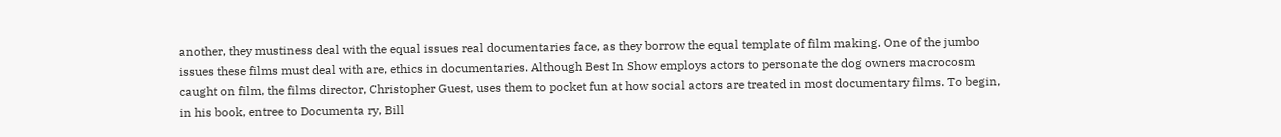another, they mustiness deal with the equal issues real documentaries face, as they borrow the equal template of film making. One of the jumbo issues these films must deal with are, ethics in documentaries. Although Best In Show employs actors to personate the dog owners macrocosm caught on film, the films director, Christopher Guest, uses them to pocket fun at how social actors are treated in most documentary films. To begin, in his book, entree to Documenta ry, Bill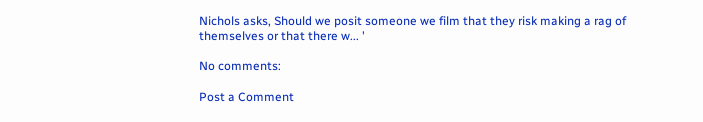Nichols asks, Should we posit someone we film that they risk making a rag of themselves or that there w... '

No comments:

Post a Comment